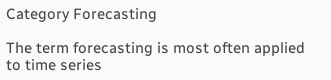Category Forecasting

The term forecasting is most often applied to time series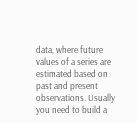data, where future values of a series are estimated based on past and present observations. Usually you need to build a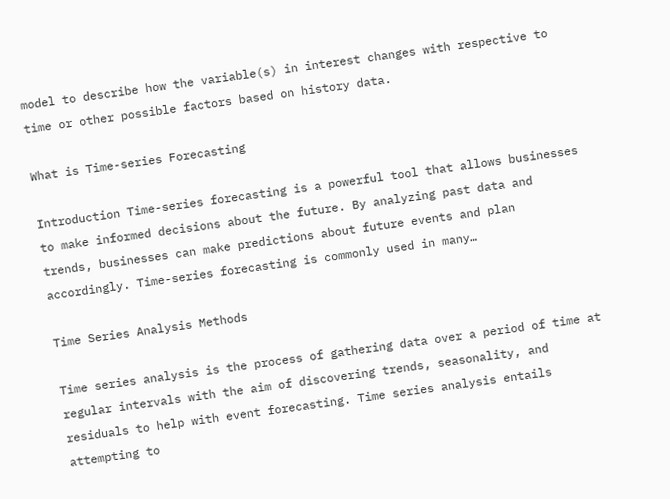model to describe how the variable(s) in interest changes with respective to time or other possible factors based on history data.

What is Time-series Forecasting

Introduction Time-series forecasting is a powerful tool that allows businesses to make informed decisions about the future. By analyzing past data and trends, businesses can make predictions about future events and plan accordingly. Time-series forecasting is commonly used in many…

Time Series Analysis Methods

Time series analysis is the process of gathering data over a period of time at regular intervals with the aim of discovering trends, seasonality, and residuals to help with event forecasting. Time series analysis entails attempting to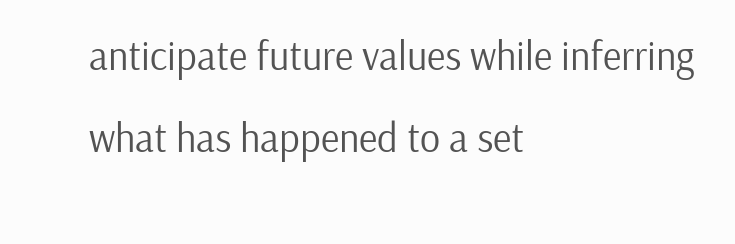anticipate future values while inferring what has happened to a set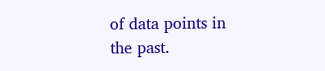of data points in the past.